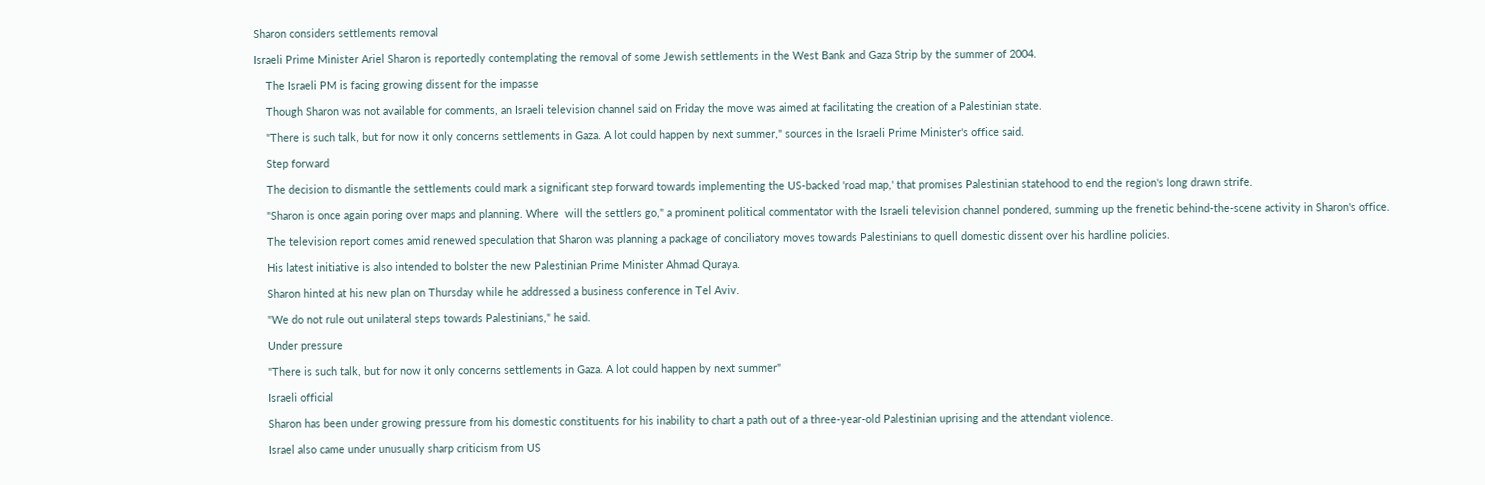Sharon considers settlements removal

Israeli Prime Minister Ariel Sharon is reportedly contemplating the removal of some Jewish settlements in the West Bank and Gaza Strip by the summer of 2004.

    The Israeli PM is facing growing dissent for the impasse

    Though Sharon was not available for comments, an Israeli television channel said on Friday the move was aimed at facilitating the creation of a Palestinian state.

    "There is such talk, but for now it only concerns settlements in Gaza. A lot could happen by next summer," sources in the Israeli Prime Minister's office said.

    Step forward

    The decision to dismantle the settlements could mark a significant step forward towards implementing the US-backed 'road map,' that promises Palestinian statehood to end the region's long drawn strife.

    "Sharon is once again poring over maps and planning. Where  will the settlers go," a prominent political commentator with the Israeli television channel pondered, summing up the frenetic behind-the-scene activity in Sharon's office.

    The television report comes amid renewed speculation that Sharon was planning a package of conciliatory moves towards Palestinians to quell domestic dissent over his hardline policies.

    His latest initiative is also intended to bolster the new Palestinian Prime Minister Ahmad Quraya.

    Sharon hinted at his new plan on Thursday while he addressed a business conference in Tel Aviv.

    "We do not rule out unilateral steps towards Palestinians," he said.

    Under pressure

    "There is such talk, but for now it only concerns settlements in Gaza. A lot could happen by next summer"

    Israeli official

    Sharon has been under growing pressure from his domestic constituents for his inability to chart a path out of a three-year-old Palestinian uprising and the attendant violence.

    Israel also came under unusually sharp criticism from US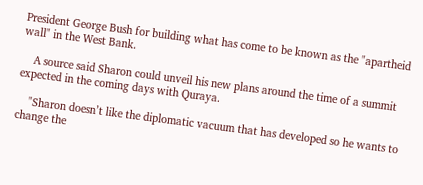President George Bush for building what has come to be known as the "apartheid wall" in the West Bank.

    A source said Sharon could unveil his new plans around the time of a summit expected in the coming days with Quraya.

    "Sharon doesn’t like the diplomatic vacuum that has developed so he wants to change the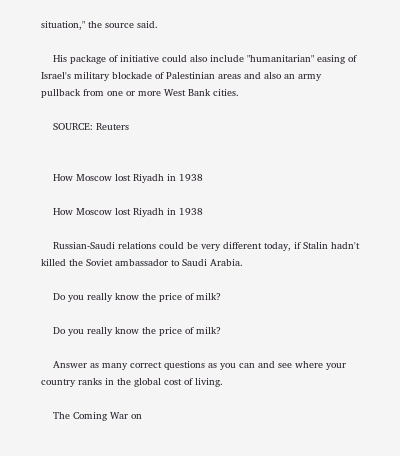situation," the source said.

    His package of initiative could also include "humanitarian" easing of Israel's military blockade of Palestinian areas and also an army pullback from one or more West Bank cities.

    SOURCE: Reuters


    How Moscow lost Riyadh in 1938

    How Moscow lost Riyadh in 1938

    Russian-Saudi relations could be very different today, if Stalin hadn't killed the Soviet ambassador to Saudi Arabia.

    Do you really know the price of milk?

    Do you really know the price of milk?

    Answer as many correct questions as you can and see where your country ranks in the global cost of living.

    The Coming War on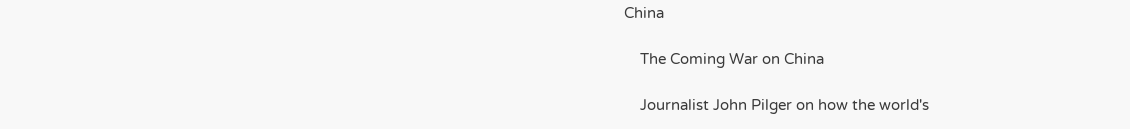China

    The Coming War on China

    Journalist John Pilger on how the world's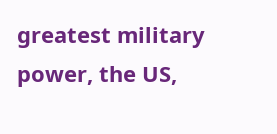greatest military power, the US,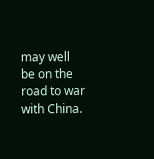may well be on the road to war with China.